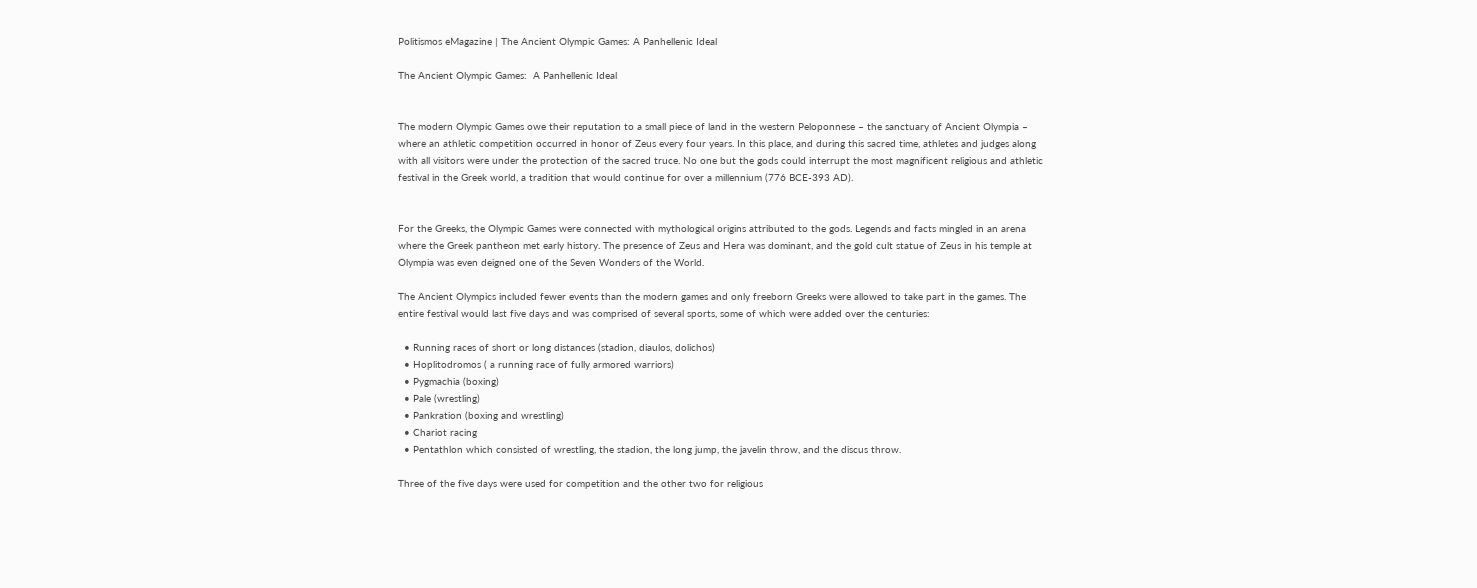Politismos eMagazine | The Ancient Olympic Games: A Panhellenic Ideal

The Ancient Olympic Games:  A Panhellenic Ideal


The modern Olympic Games owe their reputation to a small piece of land in the western Peloponnese – the sanctuary of Ancient Olympia – where an athletic competition occurred in honor of Zeus every four years. In this place, and during this sacred time, athletes and judges along with all visitors were under the protection of the sacred truce. No one but the gods could interrupt the most magnificent religious and athletic festival in the Greek world, a tradition that would continue for over a millennium (776 BCE-393 AD).


For the Greeks, the Olympic Games were connected with mythological origins attributed to the gods. Legends and facts mingled in an arena where the Greek pantheon met early history. The presence of Zeus and Hera was dominant, and the gold cult statue of Zeus in his temple at Olympia was even deigned one of the Seven Wonders of the World.

The Ancient Olympics included fewer events than the modern games and only freeborn Greeks were allowed to take part in the games. The entire festival would last five days and was comprised of several sports, some of which were added over the centuries:

  • Running races of short or long distances (stadion, diaulos, dolichos)
  • Hoplitodromos ( a running race of fully armored warriors)
  • Pygmachia (boxing)
  • Pale (wrestling)
  • Pankration (boxing and wrestling)
  • Chariot racing
  • Pentathlon which consisted of wrestling, the stadion, the long jump, the javelin throw, and the discus throw.

Three of the five days were used for competition and the other two for religious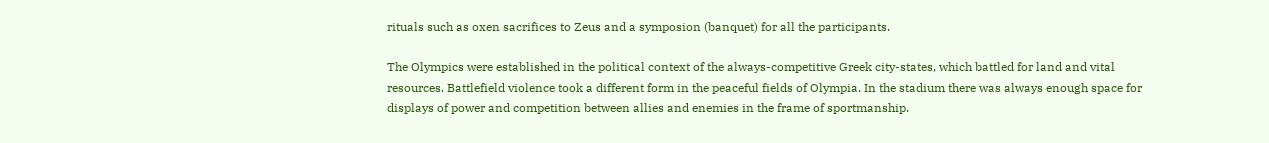rituals such as oxen sacrifices to Zeus and a symposion (banquet) for all the participants.

The Olympics were established in the political context of the always-competitive Greek city-states, which battled for land and vital resources. Battlefield violence took a different form in the peaceful fields of Olympia. In the stadium there was always enough space for displays of power and competition between allies and enemies in the frame of sportmanship.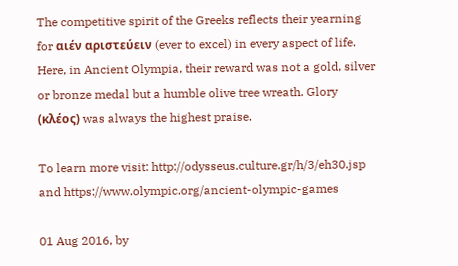The competitive spirit of the Greeks reflects their yearning for αιέν αριστεύειν (ever to excel) in every aspect of life. Here, in Ancient Olympia, their reward was not a gold, silver or bronze medal but a humble olive tree wreath. Glory (κλέος) was always the highest praise.

To learn more visit: http://odysseus.culture.gr/h/3/eh30.jsp and https://www.olympic.org/ancient-olympic-games

01 Aug 2016, by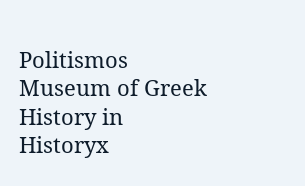Politismos Museum of Greek History in Historyx